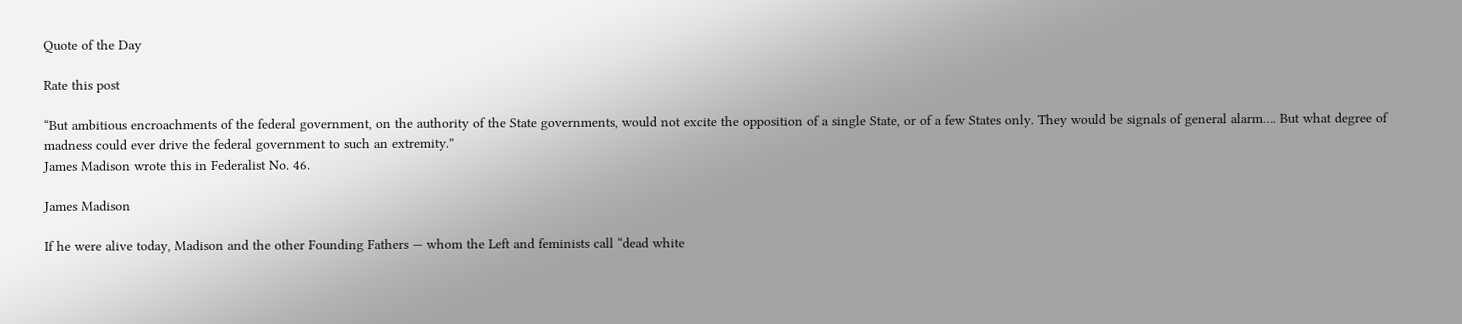Quote of the Day

Rate this post

“But ambitious encroachments of the federal government, on the authority of the State governments, would not excite the opposition of a single State, or of a few States only. They would be signals of general alarm…. But what degree of madness could ever drive the federal government to such an extremity.”
James Madison wrote this in Federalist No. 46.

James Madison

If he were alive today, Madison and the other Founding Fathers — whom the Left and feminists call “dead white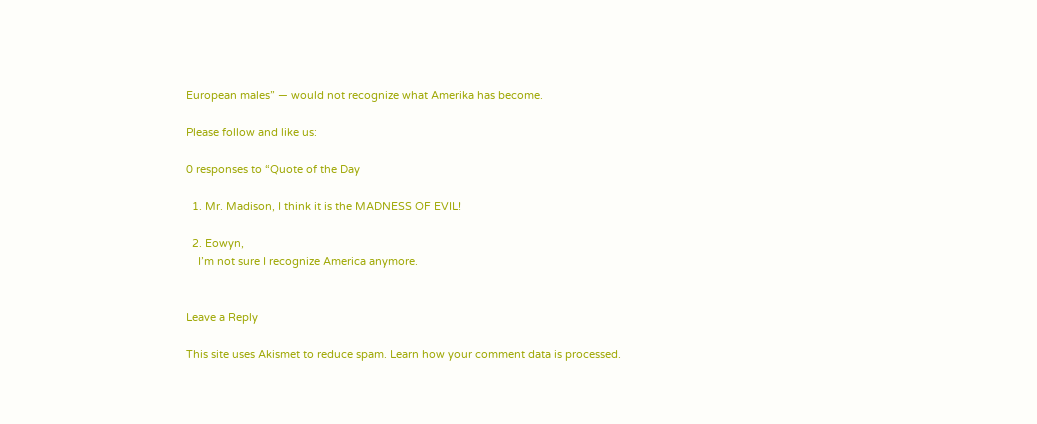European males” — would not recognize what Amerika has become.

Please follow and like us:

0 responses to “Quote of the Day

  1. Mr. Madison, I think it is the MADNESS OF EVIL!

  2. Eowyn,
    I’m not sure I recognize America anymore.


Leave a Reply

This site uses Akismet to reduce spam. Learn how your comment data is processed.